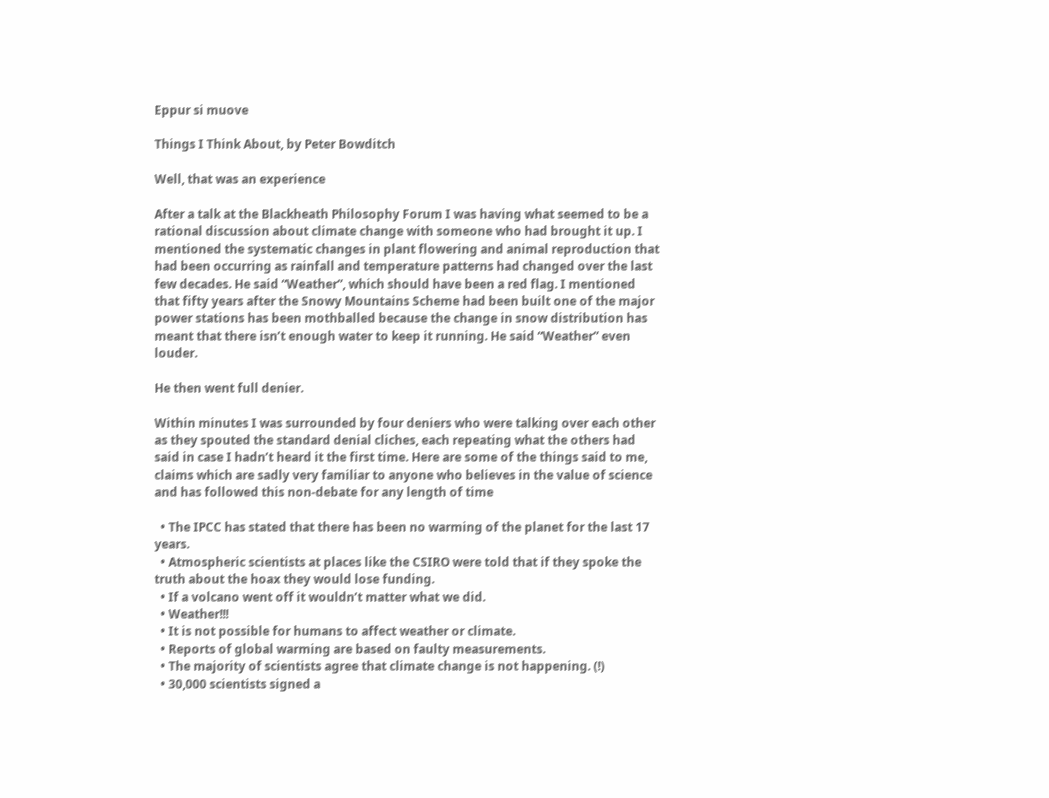Eppur si muove

Things I Think About, by Peter Bowditch

Well, that was an experience

After a talk at the Blackheath Philosophy Forum I was having what seemed to be a rational discussion about climate change with someone who had brought it up. I mentioned the systematic changes in plant flowering and animal reproduction that had been occurring as rainfall and temperature patterns had changed over the last few decades. He said “Weather”, which should have been a red flag. I mentioned that fifty years after the Snowy Mountains Scheme had been built one of the major power stations has been mothballed because the change in snow distribution has meant that there isn’t enough water to keep it running. He said “Weather” even louder.

He then went full denier.

Within minutes I was surrounded by four deniers who were talking over each other as they spouted the standard denial cliches, each repeating what the others had said in case I hadn’t heard it the first time. Here are some of the things said to me, claims which are sadly very familiar to anyone who believes in the value of science and has followed this non-debate for any length of time

  • The IPCC has stated that there has been no warming of the planet for the last 17 years.
  • Atmospheric scientists at places like the CSIRO were told that if they spoke the truth about the hoax they would lose funding.
  • If a volcano went off it wouldn’t matter what we did.
  • Weather!!!
  • It is not possible for humans to affect weather or climate.
  • Reports of global warming are based on faulty measurements.
  • The majority of scientists agree that climate change is not happening. (!)
  • 30,000 scientists signed a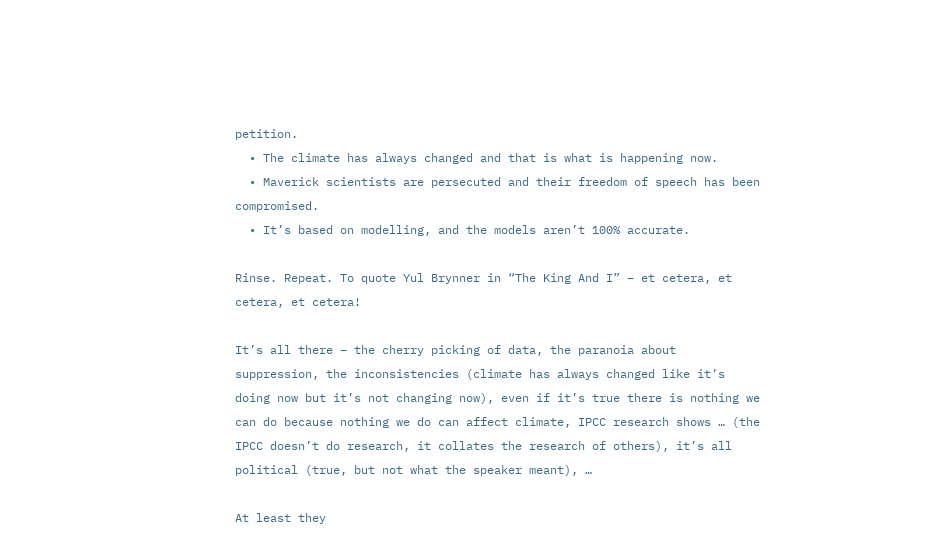petition.
  • The climate has always changed and that is what is happening now.
  • Maverick scientists are persecuted and their freedom of speech has been compromised.
  • It’s based on modelling, and the models aren’t 100% accurate.

Rinse. Repeat. To quote Yul Brynner in “The King And I” – et cetera, et cetera, et cetera!

It’s all there – the cherry picking of data, the paranoia about suppression, the inconsistencies (climate has always changed like it’s doing now but it’s not changing now), even if it’s true there is nothing we can do because nothing we do can affect climate, IPCC research shows … (the IPCC doesn’t do research, it collates the research of others), it’s all political (true, but not what the speaker meant), …

At least they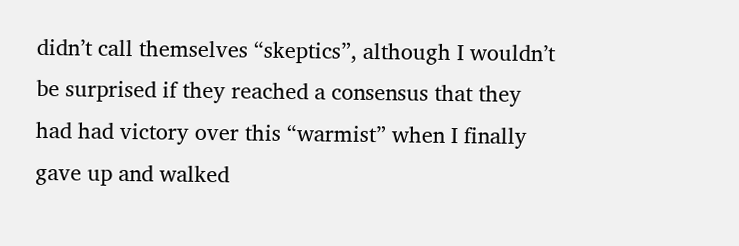didn’t call themselves “skeptics”, although I wouldn’t be surprised if they reached a consensus that they had had victory over this “warmist” when I finally gave up and walked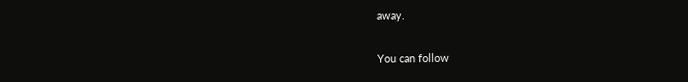away.

You can follow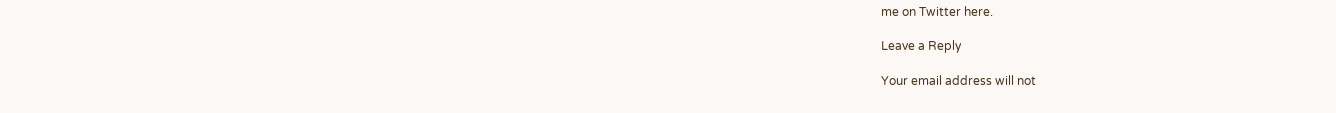me on Twitter here.

Leave a Reply

Your email address will not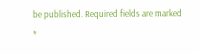be published. Required fields are marked *